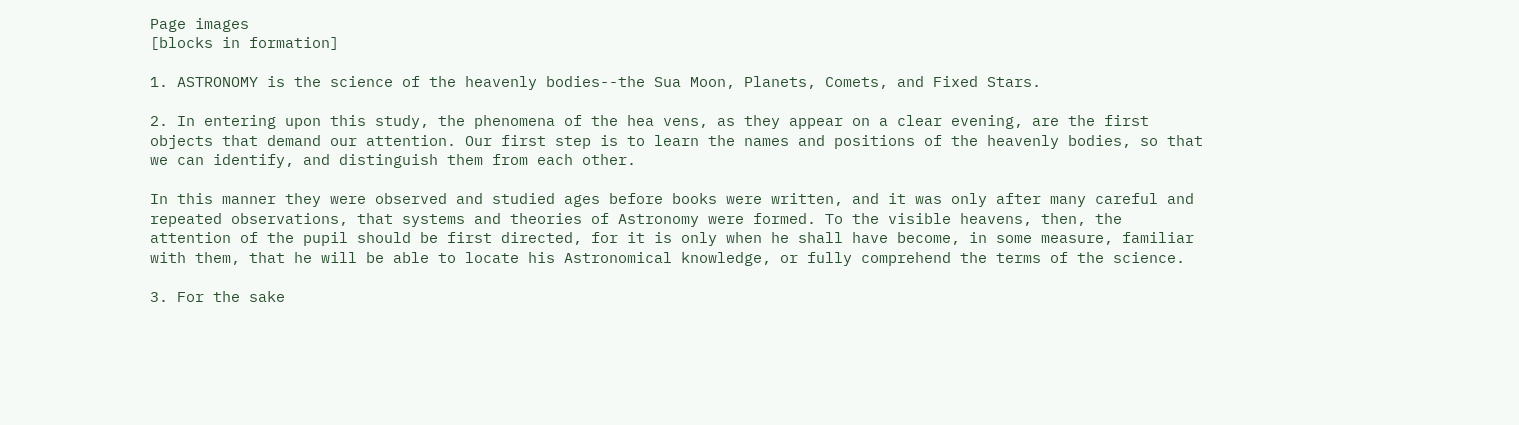Page images
[blocks in formation]

1. ASTRONOMY is the science of the heavenly bodies--the Sua Moon, Planets, Comets, and Fixed Stars.

2. In entering upon this study, the phenomena of the hea vens, as they appear on a clear evening, are the first objects that demand our attention. Our first step is to learn the names and positions of the heavenly bodies, so that we can identify, and distinguish them from each other.

In this manner they were observed and studied ages before books were written, and it was only after many careful and repeated observations, that systems and theories of Astronomy were formed. To the visible heavens, then, the attention of the pupil should be first directed, for it is only when he shall have become, in some measure, familiar with them, that he will be able to locate his Astronomical knowledge, or fully comprehend the terms of the science.

3. For the sake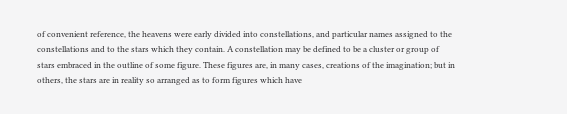of convenient reference, the heavens were early divided into constellations, and particular names assigned to the constellations and to the stars which they contain. A constellation may be defined to be a cluster or group of stars embraced in the outline of some figure. These figures are, in many cases, creations of the imagination; but in others, the stars are in reality so arranged as to form figures which have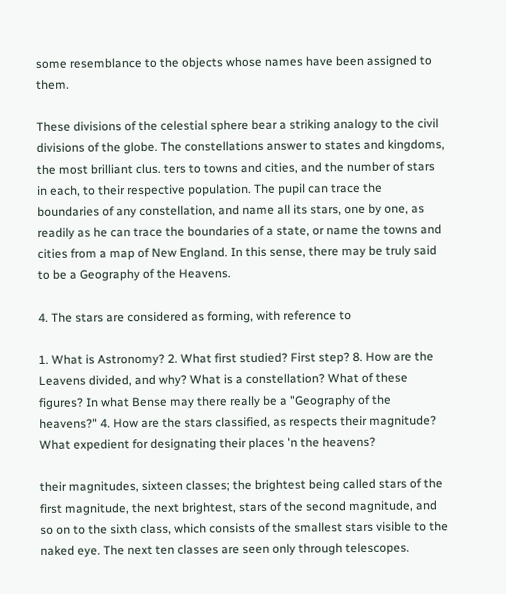some resemblance to the objects whose names have been assigned to them.

These divisions of the celestial sphere bear a striking analogy to the civil divisions of the globe. The constellations answer to states and kingdoms, the most brilliant clus. ters to towns and cities, and the number of stars in each, to their respective population. The pupil can trace the boundaries of any constellation, and name all its stars, one by one, as readily as he can trace the boundaries of a state, or name the towns and cities from a map of New England. In this sense, there may be truly said to be a Geography of the Heavens.

4. The stars are considered as forming, with reference to

1. What is Astronomy? 2. What first studied? First step? 8. How are the Leavens divided, and why? What is a constellation? What of these figures? In what Bense may there really be a "Geography of the heavens?" 4. How are the stars classified, as respects their magnitude? What expedient for designating their places 'n the heavens?

their magnitudes, sixteen classes; the brightest being called stars of the first magnitude, the next brightest, stars of the second magnitude, and so on to the sixth class, which consists of the smallest stars visible to the naked eye. The next ten classes are seen only through telescopes.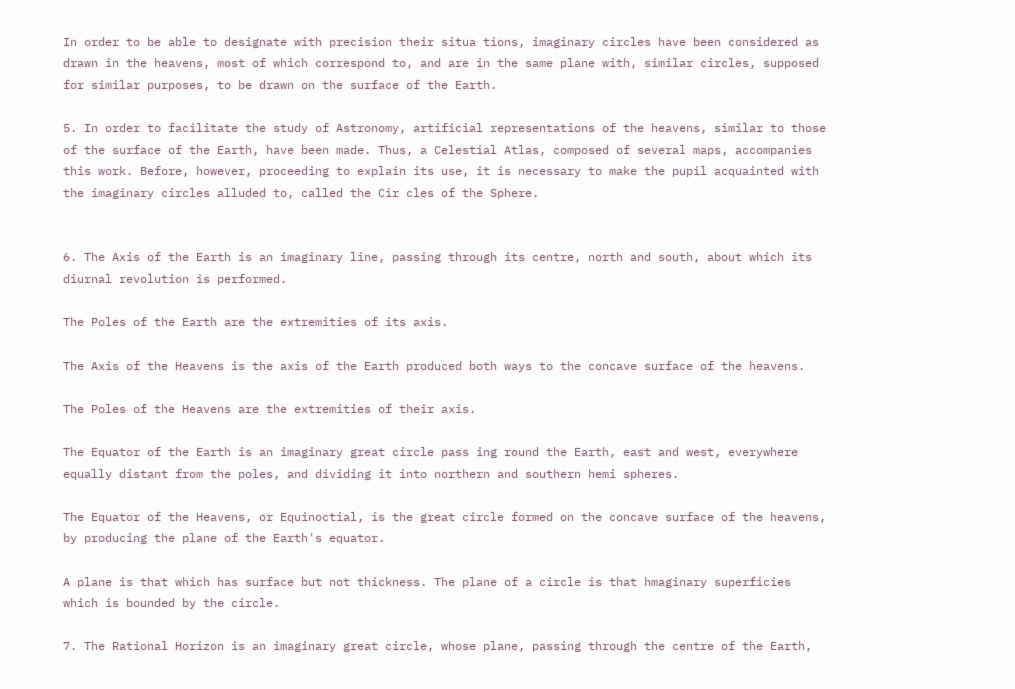In order to be able to designate with precision their situa tions, imaginary circles have been considered as drawn in the heavens, most of which correspond to, and are in the same plane with, similar circles, supposed for similar purposes, to be drawn on the surface of the Earth.

5. In order to facilitate the study of Astronomy, artificial representations of the heavens, similar to those of the surface of the Earth, have been made. Thus, a Celestial Atlas, composed of several maps, accompanies this work. Before, however, proceeding to explain its use, it is necessary to make the pupil acquainted with the imaginary circles alluded to, called the Cir cles of the Sphere.


6. The Axis of the Earth is an imaginary line, passing through its centre, north and south, about which its diurnal revolution is performed.

The Poles of the Earth are the extremities of its axis.

The Axis of the Heavens is the axis of the Earth produced both ways to the concave surface of the heavens.

The Poles of the Heavens are the extremities of their axis.

The Equator of the Earth is an imaginary great circle pass ing round the Earth, east and west, everywhere equally distant from the poles, and dividing it into northern and southern hemi spheres.

The Equator of the Heavens, or Equinoctial, is the great circle formed on the concave surface of the heavens, by producing the plane of the Earth's equator.

A plane is that which has surface but not thickness. The plane of a circle is that hmaginary superficies which is bounded by the circle.

7. The Rational Horizon is an imaginary great circle, whose plane, passing through the centre of the Earth,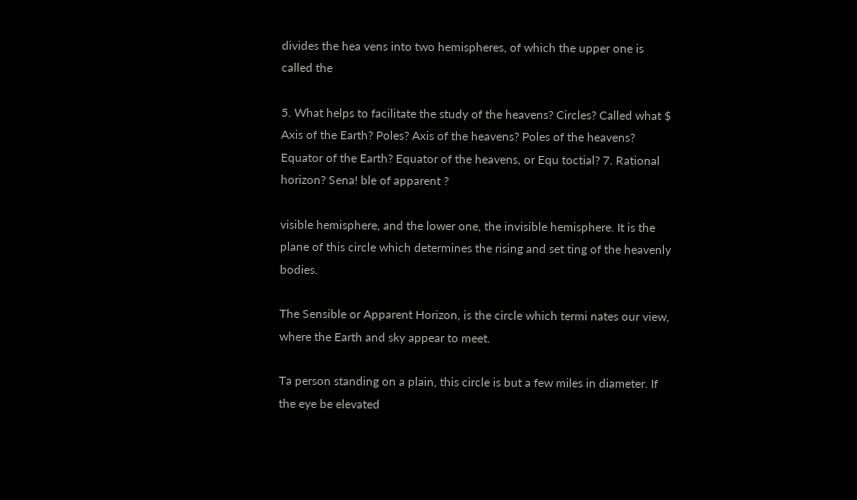divides the hea vens into two hemispheres, of which the upper one is called the

5. What helps to facilitate the study of the heavens? Circles? Called what $ Axis of the Earth? Poles? Axis of the heavens? Poles of the heavens? Equator of the Earth? Equator of the heavens, or Equ toctial? 7. Rational horizon? Sena! ble of apparent ?

visible hemisphere, and the lower one, the invisible hemisphere. It is the plane of this circle which determines the rising and set ting of the heavenly bodies.

The Sensible or Apparent Horizon, is the circle which termi nates our view, where the Earth and sky appear to meet.

Ta person standing on a plain, this circle is but a few miles in diameter. If the eye be elevated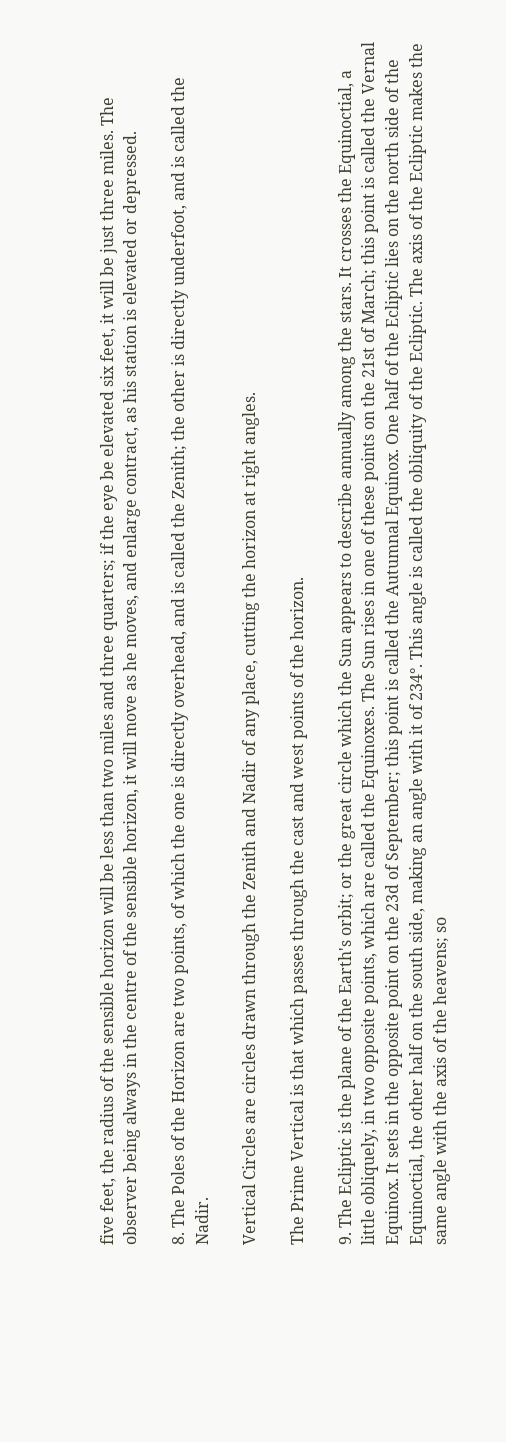five feet, the radius of the sensible horizon will be less than two miles and three quarters; if the eye be elevated six feet, it will be just three miles. The observer being always in the centre of the sensible horizon, it will move as he moves, and enlarge contract, as his station is elevated or depressed.

8. The Poles of the Horizon are two points, of which the one is directly overhead, and is called the Zenith; the other is directly underfoot, and is called the Nadir.

Vertical Circles are circles drawn through the Zenith and Nadir of any place, cutting the horizon at right angles.

The Prime Vertical is that which passes through the cast and west points of the horizon.

9. The Ecliptic is the plane of the Earth's orbit; or the great circle which the Sun appears to describe annually among the stars. It crosses the Equinoctial, a little obliquely, in two opposite points, which are called the Equinoxes. The Sun rises in one of these points on the 21st of March; this point is called the Vernal Equinox. It sets in the opposite point on the 23d of September; this point is called the Autumnal Equinox. One half of the Ecliptic lies on the north side of the Equinoctial, the other half on the south side, making an angle with it of 234°. This angle is called the obliquity of the Ecliptic. The axis of the Ecliptic makes the same angle with the axis of the heavens; so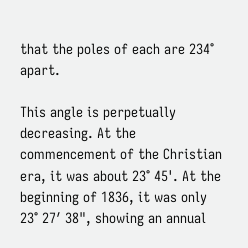that the poles of each are 234° apart.

This angle is perpetually decreasing. At the commencement of the Christian era, it was about 23° 45'. At the beginning of 1836, it was only 23° 27′ 38", showing an annual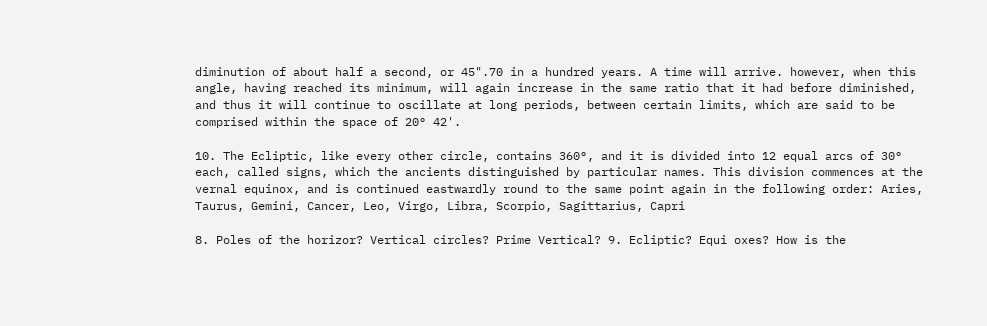diminution of about half a second, or 45".70 in a hundred years. A time will arrive. however, when this angle, having reached its minimum, will again increase in the same ratio that it had before diminished, and thus it will continue to oscillate at long periods, between certain limits, which are said to be comprised within the space of 20° 42'.

10. The Ecliptic, like every other circle, contains 360°, and it is divided into 12 equal arcs of 30° each, called signs, which the ancients distinguished by particular names. This division commences at the vernal equinox, and is continued eastwardly round to the same point again in the following order: Aries, Taurus, Gemini, Cancer, Leo, Virgo, Libra, Scorpio, Sagittarius, Capri

8. Poles of the horizor? Vertical circles? Prime Vertical? 9. Ecliptic? Equi oxes? How is the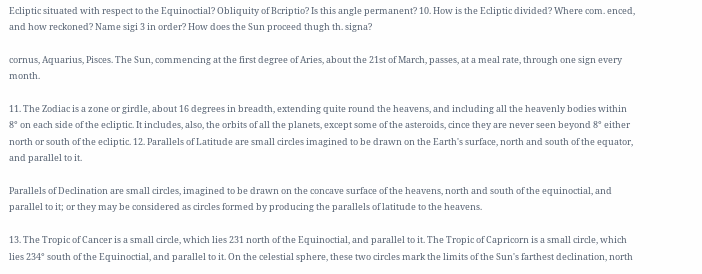Ecliptic situated with respect to the Equinoctial? Obliquity of Bcriptio? Is this angle permanent? 10. How is the Ecliptic divided? Where com. enced, and how reckoned? Name sigi 3 in order? How does the Sun proceed thugh th. signa?

cornus, Aquarius, Pisces. The Sun, commencing at the first degree of Aries, about the 21st of March, passes, at a meal rate, through one sign every month.

11. The Zodiac is a zone or girdle, about 16 degrees in breadth, extending quite round the heavens, and including all the heavenly bodies within 8° on each side of the ecliptic. It includes, also, the orbits of all the planets, except some of the asteroids, cince they are never seen beyond 8° either north or south of the ecliptic. 12. Parallels of Latitude are small circles imagined to be drawn on the Earth's surface, north and south of the equator, and parallel to it.

Parallels of Declination are small circles, imagined to be drawn on the concave surface of the heavens, north and south of the equinoctial, and parallel to it; or they may be considered as circles formed by producing the parallels of latitude to the heavens.

13. The Tropic of Cancer is a small circle, which lies 231 north of the Equinoctial, and parallel to it. The Tropic of Capricorn is a small circle, which lies 234° south of the Equinoctial, and parallel to it. On the celestial sphere, these two circles mark the limits of the Sun's farthest declination, north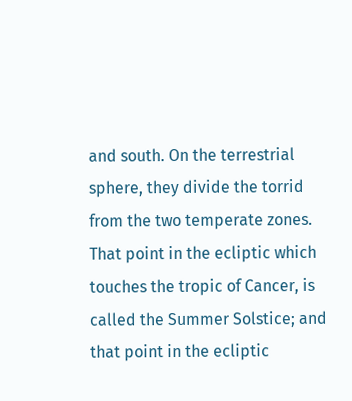and south. On the terrestrial sphere, they divide the torrid from the two temperate zones. That point in the ecliptic which touches the tropic of Cancer, is called the Summer Solstice; and that point in the ecliptic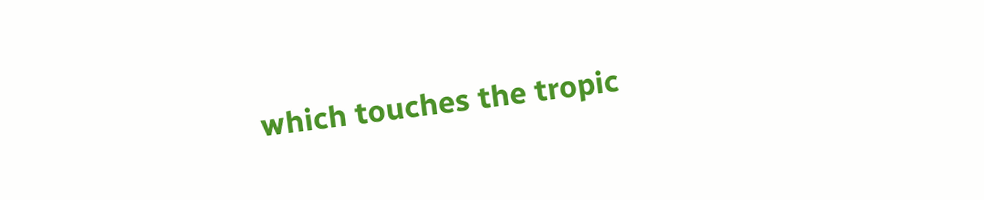which touches the tropic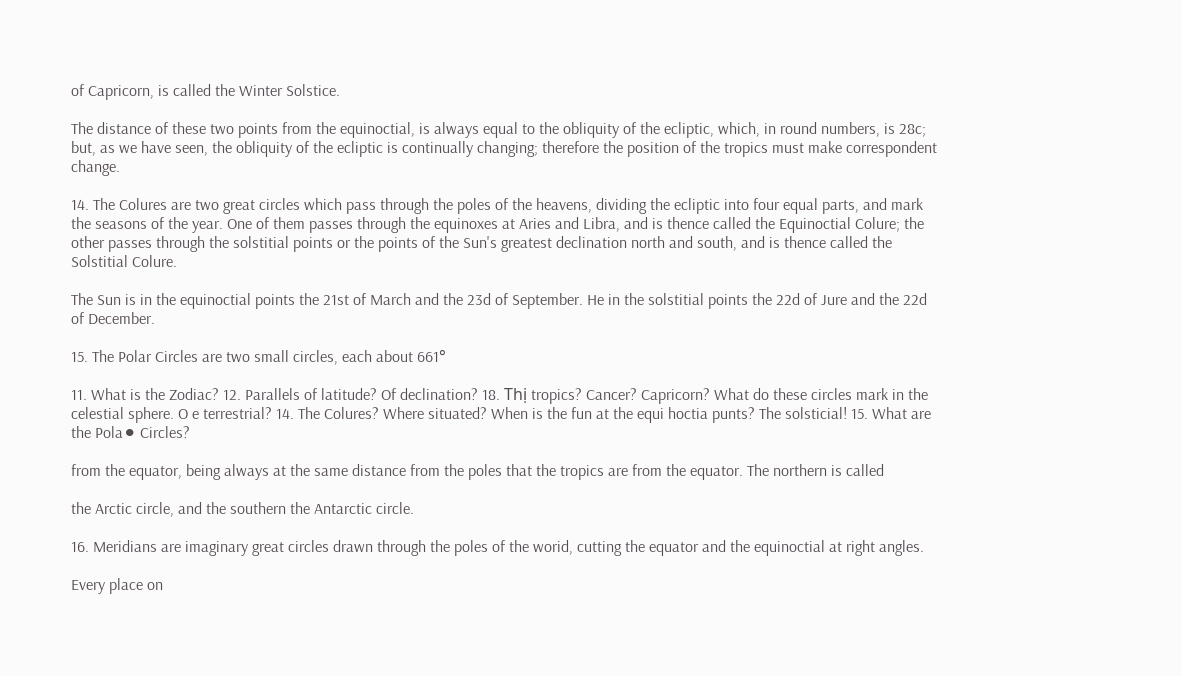of Capricorn, is called the Winter Solstice.

The distance of these two points from the equinoctial, is always equal to the obliquity of the ecliptic, which, in round numbers, is 28c; but, as we have seen, the obliquity of the ecliptic is continually changing; therefore the position of the tropics must make correspondent change.

14. The Colures are two great circles which pass through the poles of the heavens, dividing the ecliptic into four equal parts, and mark the seasons of the year. One of them passes through the equinoxes at Aries and Libra, and is thence called the Equinoctial Colure; the other passes through the solstitial points or the points of the Sun's greatest declination north and south, and is thence called the Solstitial Colure.

The Sun is in the equinoctial points the 21st of March and the 23d of September. He in the solstitial points the 22d of Jure and the 22d of December.

15. The Polar Circles are two small circles, each about 661°

11. What is the Zodiac? 12. Parallels of latitude? Of declination? 18. Thị tropics? Cancer? Capricorn? What do these circles mark in the celestial sphere. O e terrestrial? 14. The Colures? Where situated? When is the fun at the equi hoctia punts? The solsticial! 15. What are the Pola⚫ Circles?

from the equator, being always at the same distance from the poles that the tropics are from the equator. The northern is called

the Arctic circle, and the southern the Antarctic circle.

16. Meridians are imaginary great circles drawn through the poles of the worid, cutting the equator and the equinoctial at right angles.

Every place on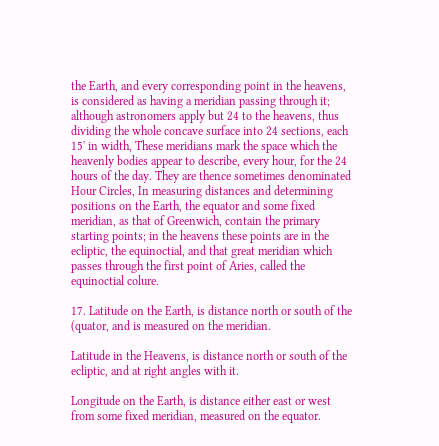the Earth, and every corresponding point in the heavens, is considered as having a meridian passing through it; although astronomers apply but 24 to the heavens, thus dividing the whole concave surface into 24 sections, each 15' in width, These meridians mark the space which the heavenly bodies appear to describe, every hour, for the 24 hours of the day. They are thence sometimes denominated Hour Circles, In measuring distances and determining positions on the Earth, the equator and some fixed meridian, as that of Greenwich, contain the primary starting points; in the heavens these points are in the ecliptic, the equinoctial, and that great meridian which passes through the first point of Aries, called the equinoctial colure.

17. Latitude on the Earth, is distance north or south of the (quator, and is measured on the meridian.

Latitude in the Heavens, is distance north or south of the ecliptic, and at right angles with it.

Longitude on the Earth, is distance either east or west from some fixed meridian, measured on the equator.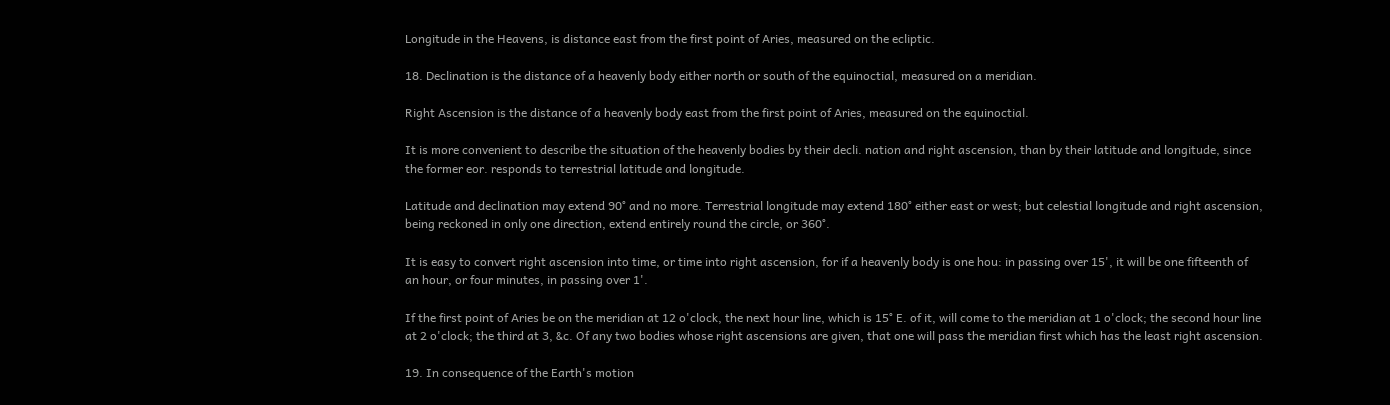Longitude in the Heavens, is distance east from the first point of Aries, measured on the ecliptic.

18. Declination is the distance of a heavenly body either north or south of the equinoctial, measured on a meridian.

Right Ascension is the distance of a heavenly body east from the first point of Aries, measured on the equinoctial.

It is more convenient to describe the situation of the heavenly bodies by their decli. nation and right ascension, than by their latitude and longitude, since the former eor. responds to terrestrial latitude and longitude.

Latitude and declination may extend 90° and no more. Terrestrial longitude may extend 180° either east or west; but celestial longitude and right ascension, being reckoned in only one direction, extend entirely round the circle, or 360°.

It is easy to convert right ascension into time, or time into right ascension, for if a heavenly body is one hou: in passing over 15', it will be one fifteenth of an hour, or four minutes, in passing over 1'.

If the first point of Aries be on the meridian at 12 o'clock, the next hour line, which is 15° E. of it, will come to the meridian at 1 o'clock; the second hour line at 2 o'clock; the third at 3, &c. Of any two bodies whose right ascensions are given, that one will pass the meridian first which has the least right ascension.

19. In consequence of the Earth's motion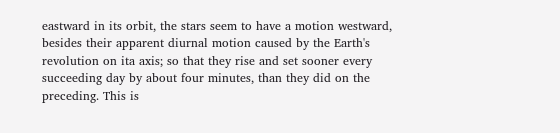eastward in its orbit, the stars seem to have a motion westward, besides their apparent diurnal motion caused by the Earth's revolution on ita axis; so that they rise and set sooner every succeeding day by about four minutes, than they did on the preceding. This is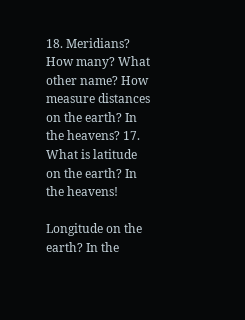18. Meridians? How many? What other name? How measure distances on the earth? In the heavens? 17. What is latitude on the earth? In the heavens!

Longitude on the earth? In the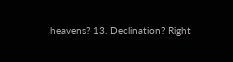heavens? 13. Declination? Right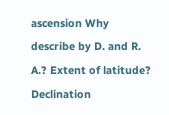ascension Why describe by D. and R. A.? Extent of latitude? Declination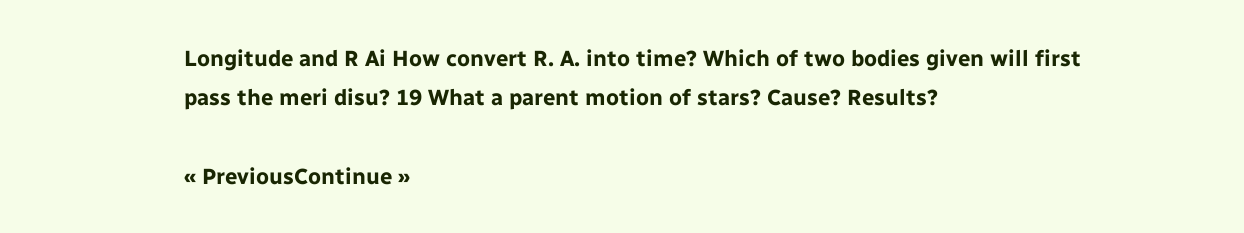Longitude and R Ai How convert R. A. into time? Which of two bodies given will first pass the meri disu? 19 What a parent motion of stars? Cause? Results?

« PreviousContinue »